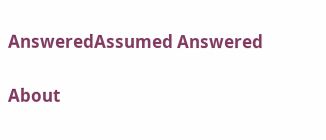AnsweredAssumed Answered

About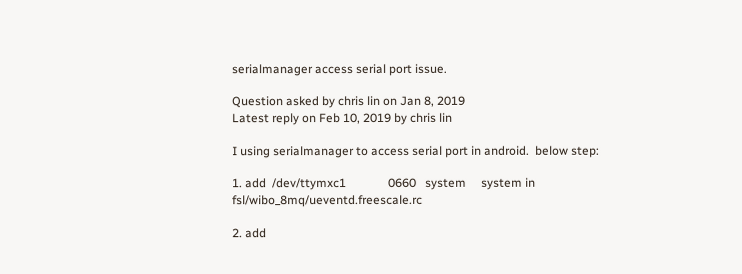serialmanager access serial port issue.

Question asked by chris lin on Jan 8, 2019
Latest reply on Feb 10, 2019 by chris lin

I using serialmanager to access serial port in android.  below step:

1. add  /dev/ttymxc1              0660   system     system in fsl/wibo_8mq/ueventd.freescale.rc

2. add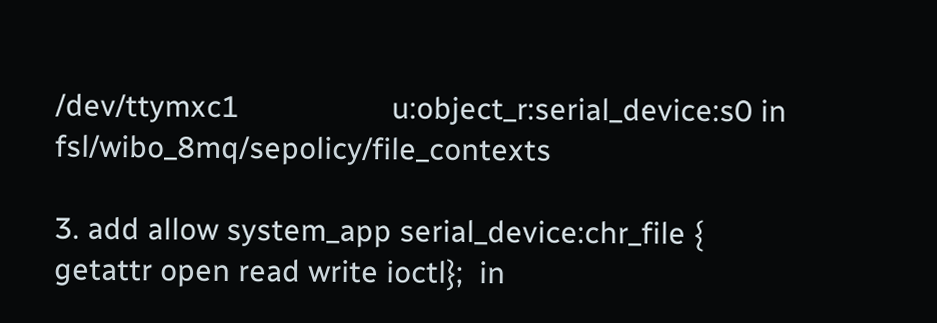/dev/ttymxc1                   u:object_r:serial_device:s0 in fsl/wibo_8mq/sepolicy/file_contexts

3. add allow system_app serial_device:chr_file { getattr open read write ioctl};  in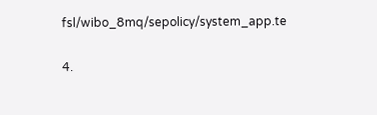fsl/wibo_8mq/sepolicy/system_app.te

4.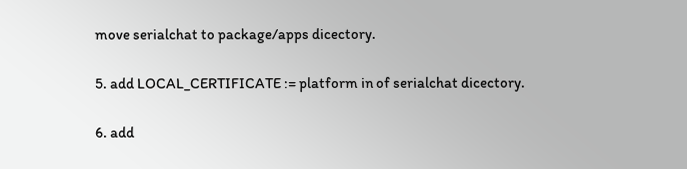move serialchat to package/apps dicectory.

5. add LOCAL_CERTIFICATE := platform in of serialchat dicectory.

6. add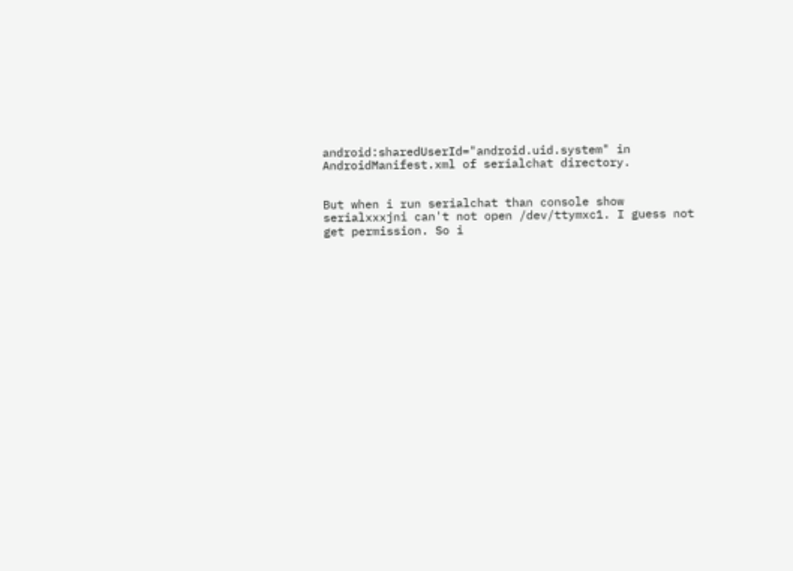android:sharedUserId="android.uid.system" in AndroidManifest.xml of serialchat directory.


But when i run serialchat than console show serialxxxjni can't not open /dev/ttymxc1. I guess not get permission. So i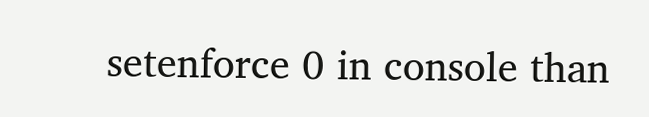setenforce 0 in console than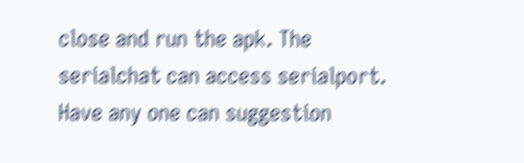close and run the apk. The serialchat can access serialport. Have any one can suggestion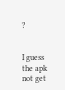?


I guess the apk not get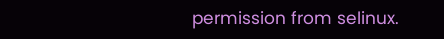permission from selinux.